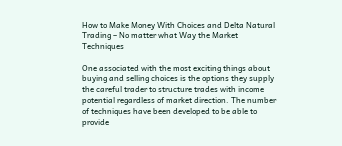How to Make Money With Choices and Delta Natural Trading – No matter what Way the Market Techniques

One associated with the most exciting things about buying and selling choices is the options they supply the careful trader to structure trades with income potential regardless of market direction. The number of techniques have been developed to be able to provide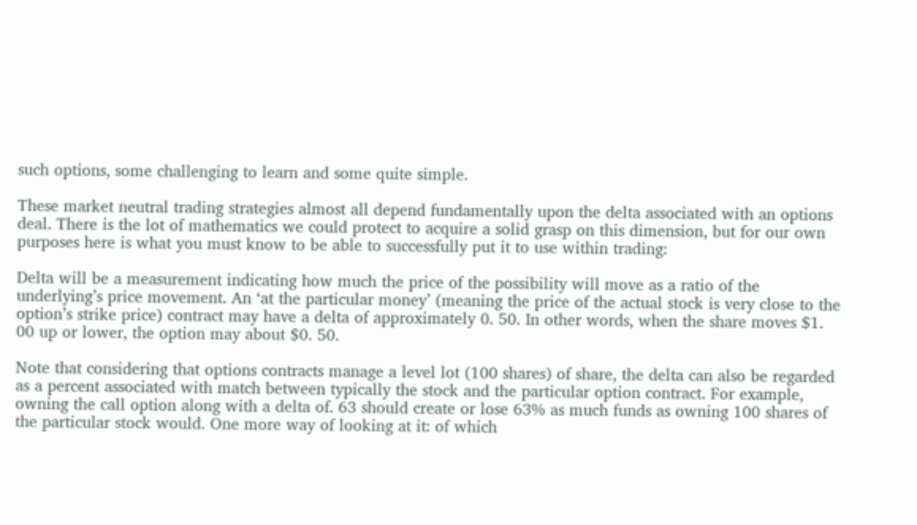such options, some challenging to learn and some quite simple.

These market neutral trading strategies almost all depend fundamentally upon the delta associated with an options deal. There is the lot of mathematics we could protect to acquire a solid grasp on this dimension, but for our own purposes here is what you must know to be able to successfully put it to use within trading:

Delta will be a measurement indicating how much the price of the possibility will move as a ratio of the underlying’s price movement. An ‘at the particular money’ (meaning the price of the actual stock is very close to the option’s strike price) contract may have a delta of approximately 0. 50. In other words, when the share moves $1. 00 up or lower, the option may about $0. 50.

Note that considering that options contracts manage a level lot (100 shares) of share, the delta can also be regarded as a percent associated with match between typically the stock and the particular option contract. For example, owning the call option along with a delta of. 63 should create or lose 63% as much funds as owning 100 shares of the particular stock would. One more way of looking at it: of which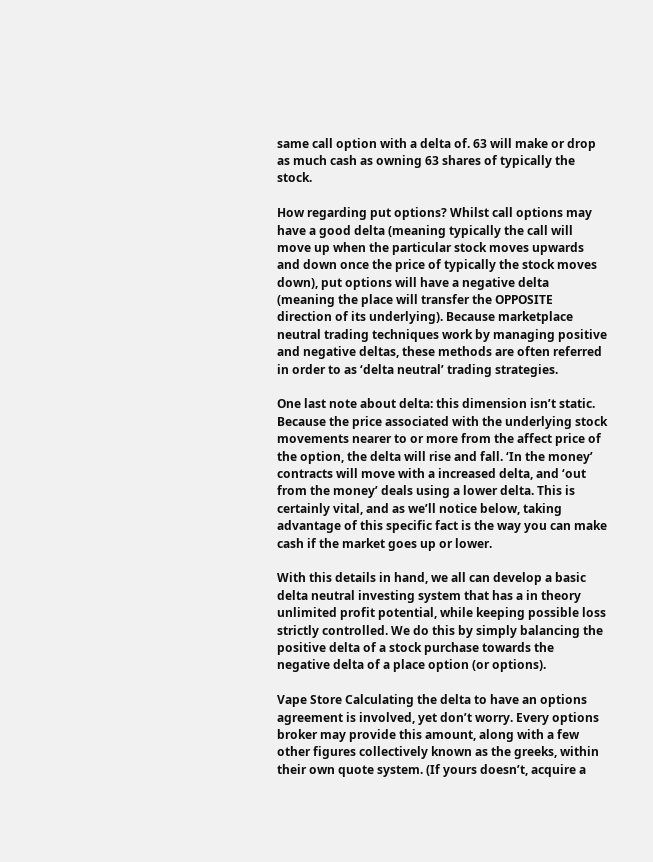same call option with a delta of. 63 will make or drop as much cash as owning 63 shares of typically the stock.

How regarding put options? Whilst call options may have a good delta (meaning typically the call will move up when the particular stock moves upwards and down once the price of typically the stock moves down), put options will have a negative delta (meaning the place will transfer the OPPOSITE direction of its underlying). Because marketplace neutral trading techniques work by managing positive and negative deltas, these methods are often referred in order to as ‘delta neutral’ trading strategies.

One last note about delta: this dimension isn’t static. Because the price associated with the underlying stock movements nearer to or more from the affect price of the option, the delta will rise and fall. ‘In the money’ contracts will move with a increased delta, and ‘out from the money’ deals using a lower delta. This is certainly vital, and as we’ll notice below, taking advantage of this specific fact is the way you can make cash if the market goes up or lower.

With this details in hand, we all can develop a basic delta neutral investing system that has a in theory unlimited profit potential, while keeping possible loss strictly controlled. We do this by simply balancing the positive delta of a stock purchase towards the negative delta of a place option (or options).

Vape Store Calculating the delta to have an options agreement is involved, yet don’t worry. Every options broker may provide this amount, along with a few other figures collectively known as the greeks, within their own quote system. (If yours doesn’t, acquire a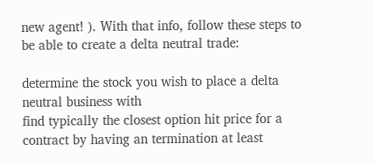new agent! ). With that info, follow these steps to be able to create a delta neutral trade:

determine the stock you wish to place a delta neutral business with
find typically the closest option hit price for a contract by having an termination at least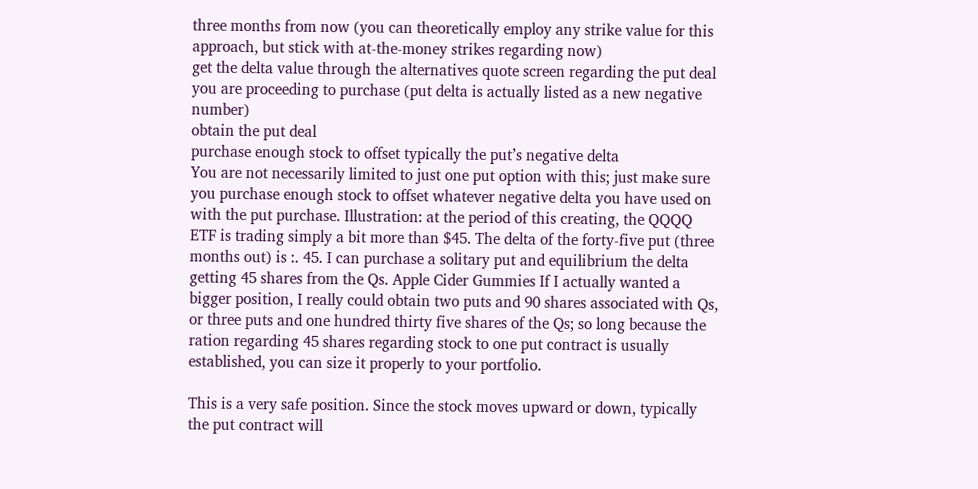three months from now (you can theoretically employ any strike value for this approach, but stick with at-the-money strikes regarding now)
get the delta value through the alternatives quote screen regarding the put deal you are proceeding to purchase (put delta is actually listed as a new negative number)
obtain the put deal
purchase enough stock to offset typically the put’s negative delta
You are not necessarily limited to just one put option with this; just make sure you purchase enough stock to offset whatever negative delta you have used on with the put purchase. Illustration: at the period of this creating, the QQQQ ETF is trading simply a bit more than $45. The delta of the forty-five put (three months out) is :. 45. I can purchase a solitary put and equilibrium the delta getting 45 shares from the Qs. Apple Cider Gummies If I actually wanted a bigger position, I really could obtain two puts and 90 shares associated with Qs, or three puts and one hundred thirty five shares of the Qs; so long because the ration regarding 45 shares regarding stock to one put contract is usually established, you can size it properly to your portfolio.

This is a very safe position. Since the stock moves upward or down, typically the put contract will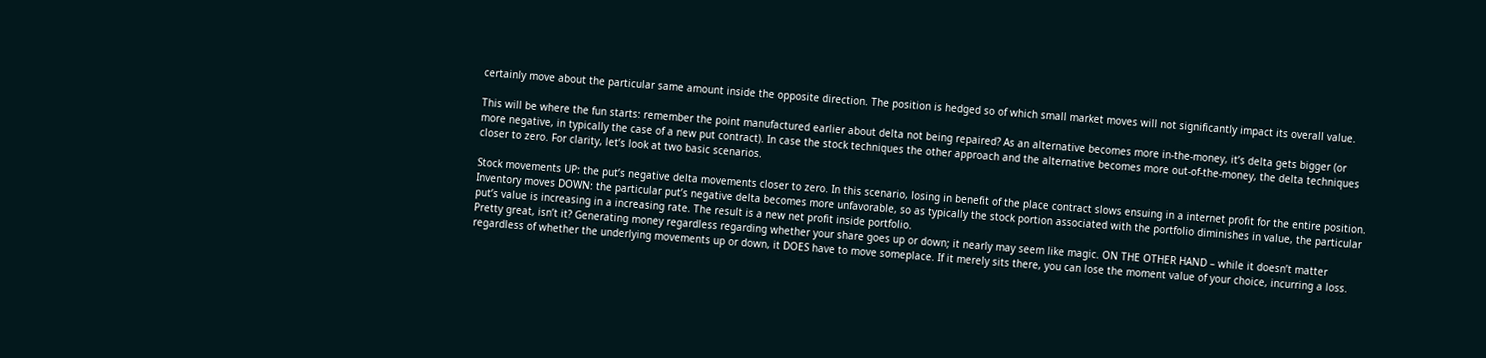certainly move about the particular same amount inside the opposite direction. The position is hedged so of which small market moves will not significantly impact its overall value.

This will be where the fun starts: remember the point manufactured earlier about delta not being repaired? As an alternative becomes more in-the-money, it’s delta gets bigger (or more negative, in typically the case of a new put contract). In case the stock techniques the other approach and the alternative becomes more out-of-the-money, the delta techniques closer to zero. For clarity, let’s look at two basic scenarios.

Stock movements UP: the put’s negative delta movements closer to zero. In this scenario, losing in benefit of the place contract slows ensuing in a internet profit for the entire position.
Inventory moves DOWN: the particular put’s negative delta becomes more unfavorable, so as typically the stock portion associated with the portfolio diminishes in value, the particular put’s value is increasing in a increasing rate. The result is a new net profit inside portfolio.
Pretty great, isn’t it? Generating money regardless regarding whether your share goes up or down; it nearly may seem like magic. ON THE OTHER HAND – while it doesn’t matter regardless of whether the underlying movements up or down, it DOES have to move someplace. If it merely sits there, you can lose the moment value of your choice, incurring a loss.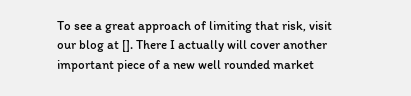To see a great approach of limiting that risk, visit our blog at []. There I actually will cover another important piece of a new well rounded market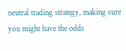neutral trading strategy, making sure you might have the odds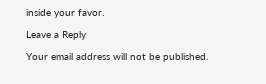inside your favor.

Leave a Reply

Your email address will not be published.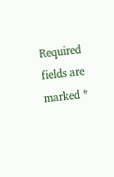Required fields are marked *